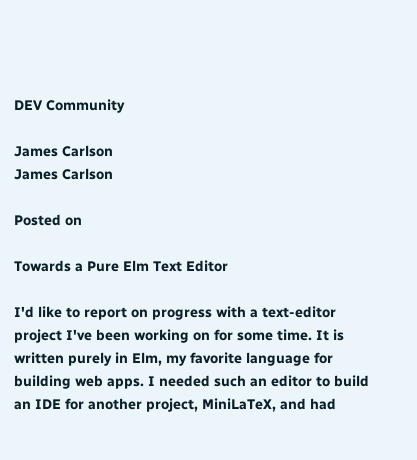DEV Community

James Carlson
James Carlson

Posted on

Towards a Pure Elm Text Editor

I'd like to report on progress with a text-editor project I've been working on for some time. It is written purely in Elm, my favorite language for building web apps. I needed such an editor to build an IDE for another project, MiniLaTeX, and had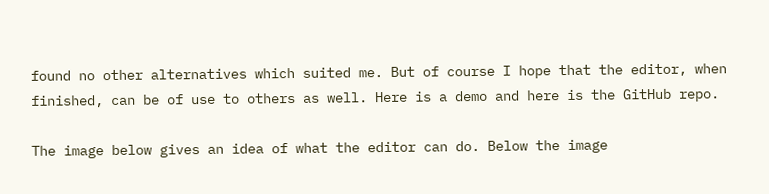found no other alternatives which suited me. But of course I hope that the editor, when finished, can be of use to others as well. Here is a demo and here is the GitHub repo.

The image below gives an idea of what the editor can do. Below the image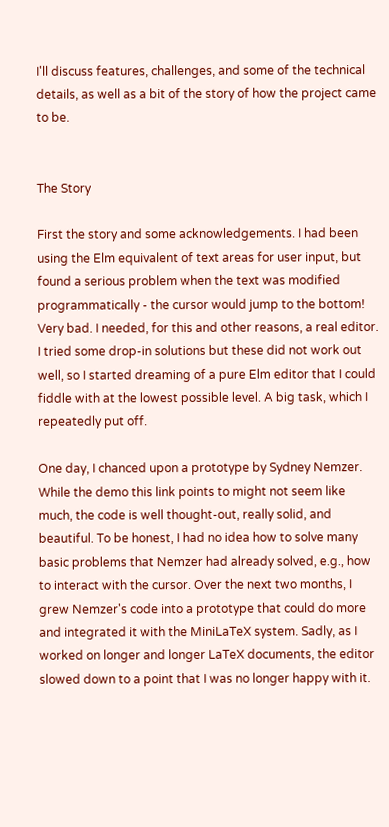I'll discuss features, challenges, and some of the technical details, as well as a bit of the story of how the project came to be.


The Story

First the story and some acknowledgements. I had been using the Elm equivalent of text areas for user input, but found a serious problem when the text was modified programmatically - the cursor would jump to the bottom! Very bad. I needed, for this and other reasons, a real editor. I tried some drop-in solutions but these did not work out well, so I started dreaming of a pure Elm editor that I could fiddle with at the lowest possible level. A big task, which I repeatedly put off.

One day, I chanced upon a prototype by Sydney Nemzer. While the demo this link points to might not seem like much, the code is well thought-out, really solid, and beautiful. To be honest, I had no idea how to solve many basic problems that Nemzer had already solved, e.g., how to interact with the cursor. Over the next two months, I grew Nemzer's code into a prototype that could do more and integrated it with the MiniLaTeX system. Sadly, as I worked on longer and longer LaTeX documents, the editor slowed down to a point that I was no longer happy with it.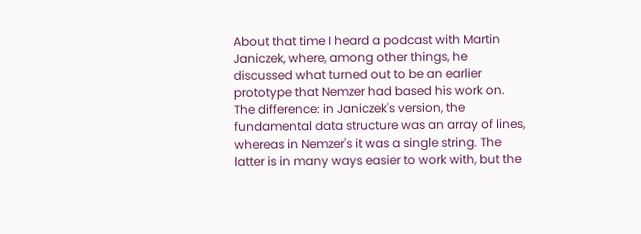About that time I heard a podcast with Martin Janiczek, where, among other things, he discussed what turned out to be an earlier prototype that Nemzer had based his work on. The difference: in Janiczek's version, the fundamental data structure was an array of lines, whereas in Nemzer's it was a single string. The latter is in many ways easier to work with, but the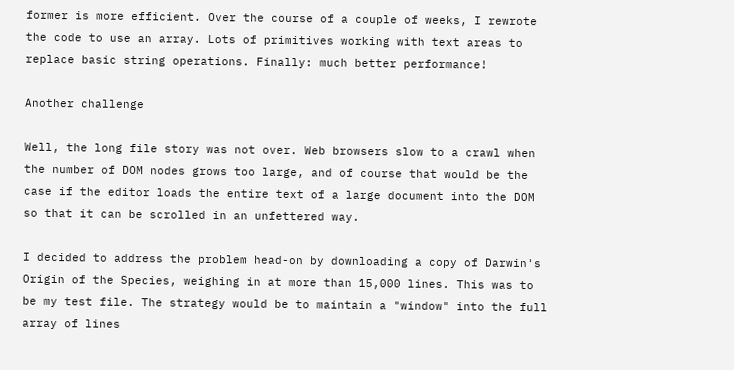former is more efficient. Over the course of a couple of weeks, I rewrote the code to use an array. Lots of primitives working with text areas to replace basic string operations. Finally: much better performance!

Another challenge

Well, the long file story was not over. Web browsers slow to a crawl when the number of DOM nodes grows too large, and of course that would be the case if the editor loads the entire text of a large document into the DOM so that it can be scrolled in an unfettered way.

I decided to address the problem head-on by downloading a copy of Darwin's Origin of the Species, weighing in at more than 15,000 lines. This was to be my test file. The strategy would be to maintain a "window" into the full array of lines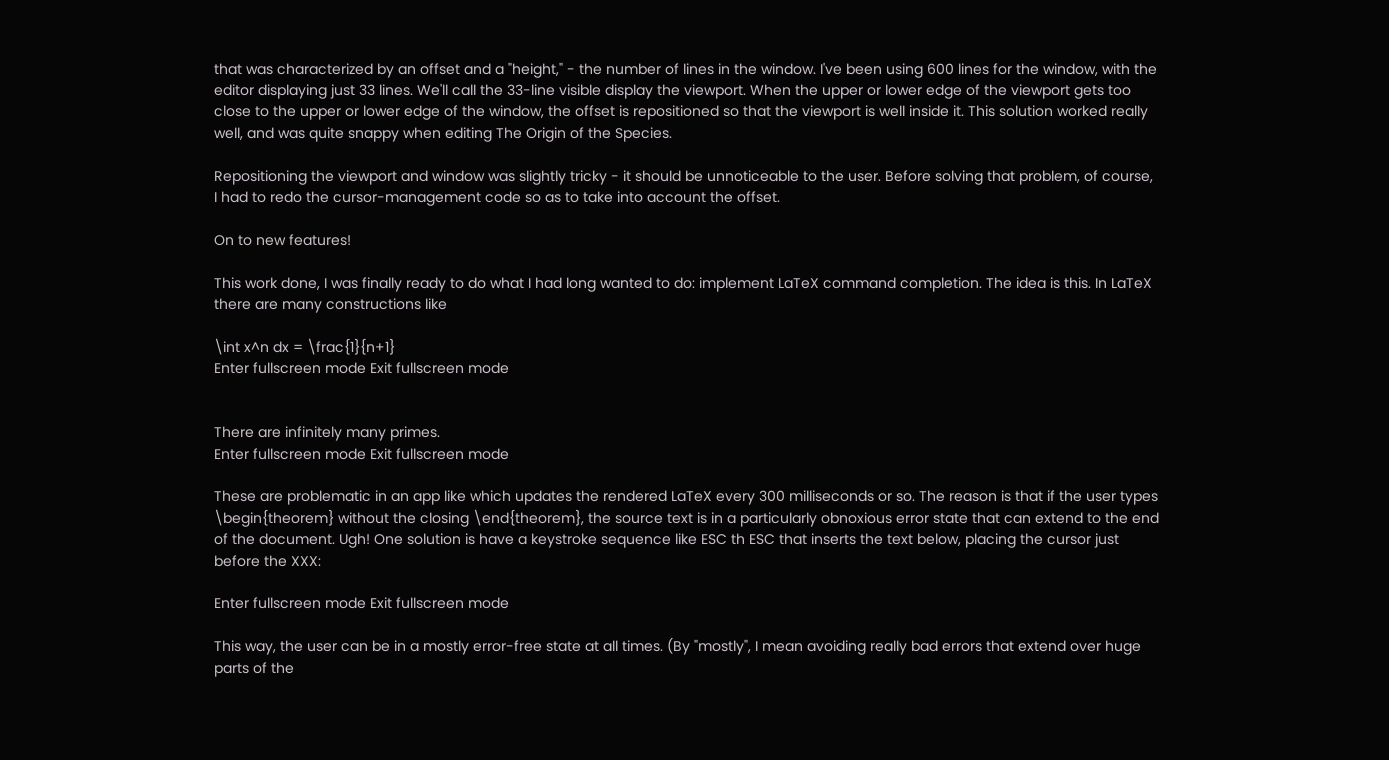that was characterized by an offset and a "height," - the number of lines in the window. I've been using 600 lines for the window, with the editor displaying just 33 lines. We'll call the 33-line visible display the viewport. When the upper or lower edge of the viewport gets too close to the upper or lower edge of the window, the offset is repositioned so that the viewport is well inside it. This solution worked really well, and was quite snappy when editing The Origin of the Species.

Repositioning the viewport and window was slightly tricky - it should be unnoticeable to the user. Before solving that problem, of course, I had to redo the cursor-management code so as to take into account the offset.

On to new features!

This work done, I was finally ready to do what I had long wanted to do: implement LaTeX command completion. The idea is this. In LaTeX there are many constructions like

\int x^n dx = \frac{1}{n+1}
Enter fullscreen mode Exit fullscreen mode


There are infinitely many primes.
Enter fullscreen mode Exit fullscreen mode

These are problematic in an app like which updates the rendered LaTeX every 300 milliseconds or so. The reason is that if the user types \begin{theorem} without the closing \end{theorem}, the source text is in a particularly obnoxious error state that can extend to the end of the document. Ugh! One solution is have a keystroke sequence like ESC th ESC that inserts the text below, placing the cursor just before the XXX:

Enter fullscreen mode Exit fullscreen mode

This way, the user can be in a mostly error-free state at all times. (By "mostly", I mean avoiding really bad errors that extend over huge parts of the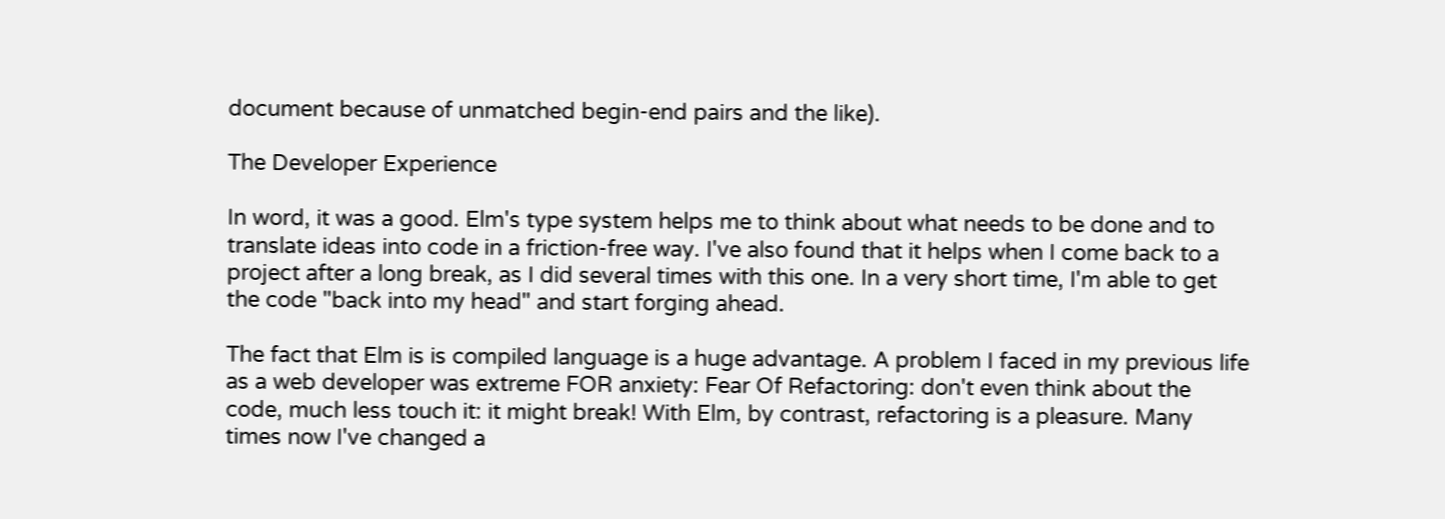document because of unmatched begin-end pairs and the like).

The Developer Experience

In word, it was a good. Elm's type system helps me to think about what needs to be done and to translate ideas into code in a friction-free way. I've also found that it helps when I come back to a project after a long break, as I did several times with this one. In a very short time, I'm able to get the code "back into my head" and start forging ahead.

The fact that Elm is is compiled language is a huge advantage. A problem I faced in my previous life as a web developer was extreme FOR anxiety: Fear Of Refactoring: don't even think about the code, much less touch it: it might break! With Elm, by contrast, refactoring is a pleasure. Many times now I've changed a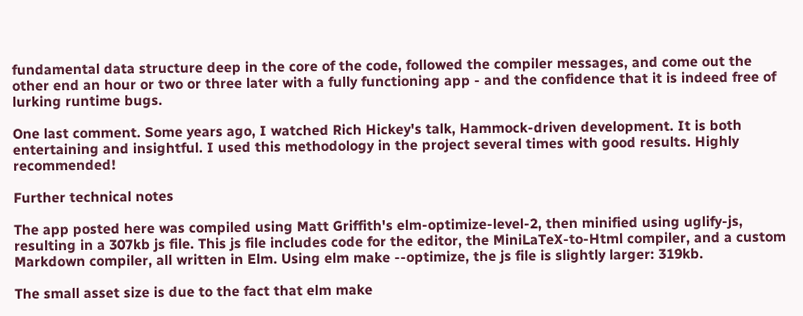fundamental data structure deep in the core of the code, followed the compiler messages, and come out the other end an hour or two or three later with a fully functioning app - and the confidence that it is indeed free of lurking runtime bugs.

One last comment. Some years ago, I watched Rich Hickey's talk, Hammock-driven development. It is both entertaining and insightful. I used this methodology in the project several times with good results. Highly recommended!

Further technical notes

The app posted here was compiled using Matt Griffith's elm-optimize-level-2, then minified using uglify-js, resulting in a 307kb js file. This js file includes code for the editor, the MiniLaTeX-to-Html compiler, and a custom Markdown compiler, all written in Elm. Using elm make --optimize, the js file is slightly larger: 319kb.

The small asset size is due to the fact that elm make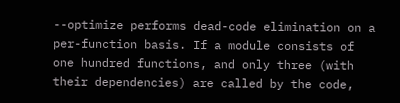--optimize performs dead-code elimination on a per-function basis. If a module consists of one hundred functions, and only three (with their dependencies) are called by the code,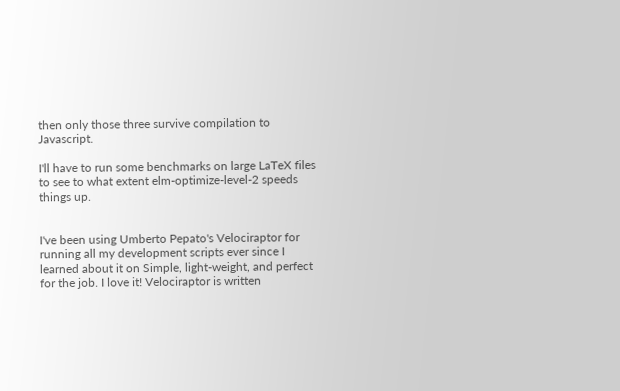then only those three survive compilation to Javascript.

I'll have to run some benchmarks on large LaTeX files to see to what extent elm-optimize-level-2 speeds things up.


I've been using Umberto Pepato's Velociraptor for running all my development scripts ever since I learned about it on Simple, light-weight, and perfect for the job. I love it! Velociraptor is written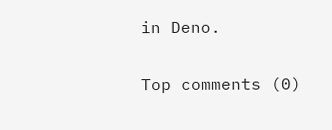in Deno.

Top comments (0)